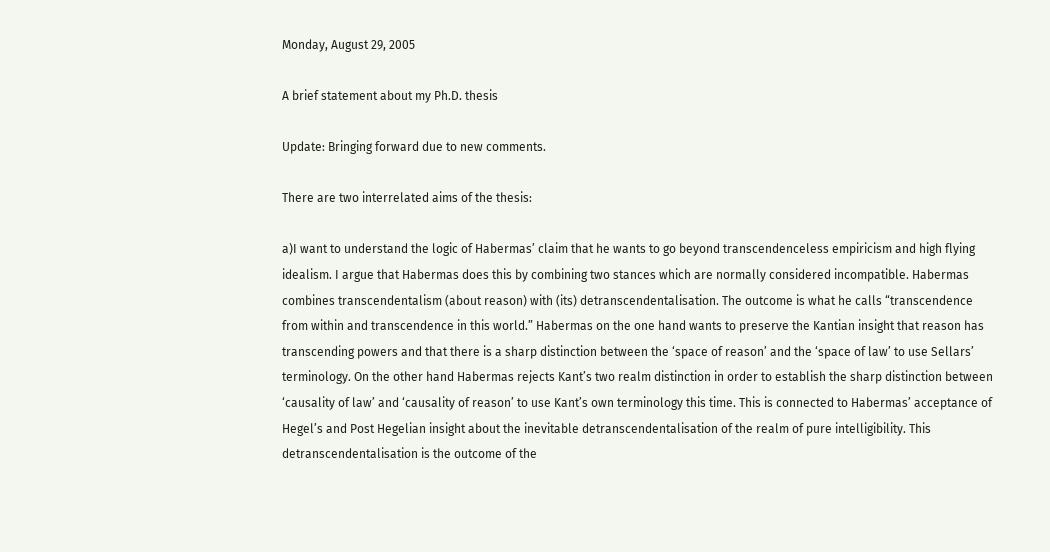Monday, August 29, 2005

A brief statement about my Ph.D. thesis

Update: Bringing forward due to new comments.

There are two interrelated aims of the thesis:

a)I want to understand the logic of Habermas’ claim that he wants to go beyond transcendenceless empiricism and high flying idealism. I argue that Habermas does this by combining two stances which are normally considered incompatible. Habermas combines transcendentalism (about reason) with (its) detranscendentalisation. The outcome is what he calls “transcendence from within and transcendence in this world.” Habermas on the one hand wants to preserve the Kantian insight that reason has transcending powers and that there is a sharp distinction between the ‘space of reason’ and the ‘space of law’ to use Sellars’ terminology. On the other hand Habermas rejects Kant’s two realm distinction in order to establish the sharp distinction between ‘causality of law’ and ‘causality of reason’ to use Kant’s own terminology this time. This is connected to Habermas’ acceptance of Hegel’s and Post Hegelian insight about the inevitable detranscendentalisation of the realm of pure intelligibility. This detranscendentalisation is the outcome of the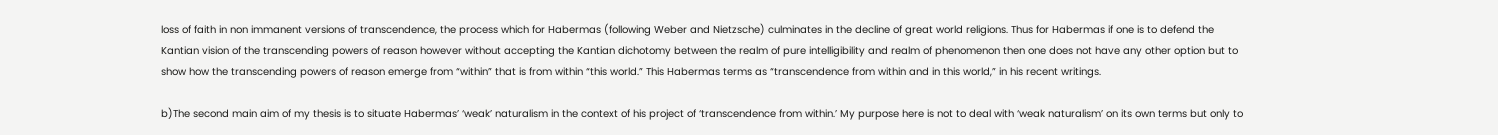loss of faith in non immanent versions of transcendence, the process which for Habermas (following Weber and Nietzsche) culminates in the decline of great world religions. Thus for Habermas if one is to defend the Kantian vision of the transcending powers of reason however without accepting the Kantian dichotomy between the realm of pure intelligibility and realm of phenomenon then one does not have any other option but to show how the transcending powers of reason emerge from “within” that is from within “this world.” This Habermas terms as “transcendence from within and in this world,” in his recent writings.

b)The second main aim of my thesis is to situate Habermas’ ‘weak’ naturalism in the context of his project of ‘transcendence from within.’ My purpose here is not to deal with ‘weak naturalism’ on its own terms but only to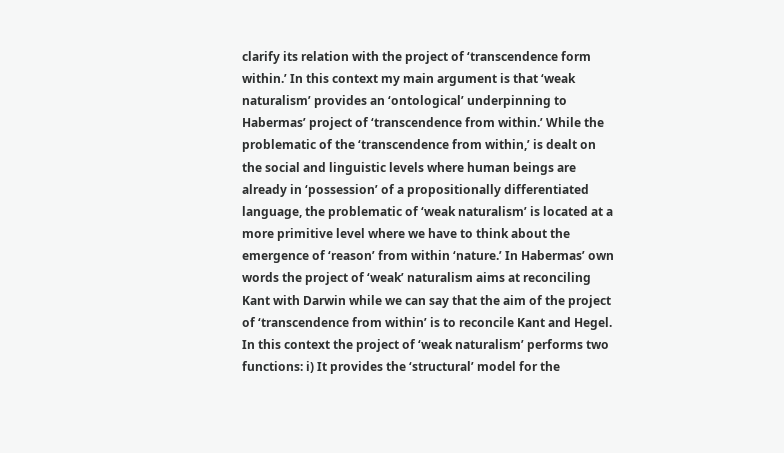clarify its relation with the project of ‘transcendence form within.’ In this context my main argument is that ‘weak naturalism’ provides an ‘ontological’ underpinning to Habermas’ project of ‘transcendence from within.’ While the problematic of the ‘transcendence from within,’ is dealt on the social and linguistic levels where human beings are already in ‘possession’ of a propositionally differentiated language, the problematic of ‘weak naturalism’ is located at a more primitive level where we have to think about the emergence of ‘reason’ from within ‘nature.’ In Habermas’ own words the project of ‘weak’ naturalism aims at reconciling Kant with Darwin while we can say that the aim of the project of ‘transcendence from within’ is to reconcile Kant and Hegel. In this context the project of ‘weak naturalism’ performs two functions: i) It provides the ‘structural’ model for the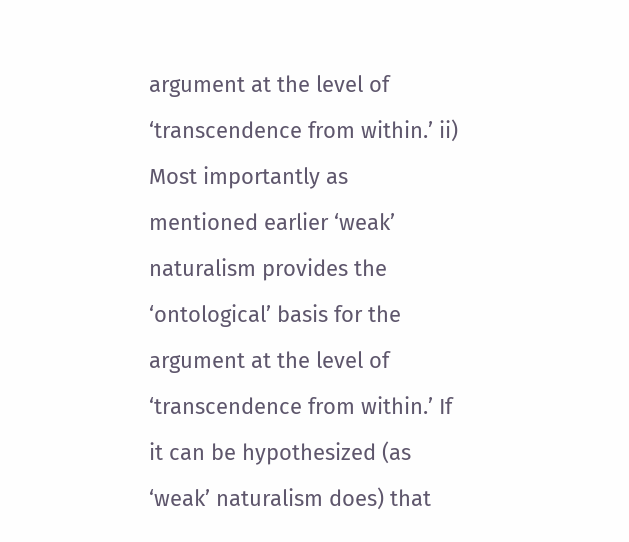argument at the level of ‘transcendence from within.’ ii) Most importantly as mentioned earlier ‘weak’ naturalism provides the ‘ontological’ basis for the argument at the level of ‘transcendence from within.’ If it can be hypothesized (as ‘weak’ naturalism does) that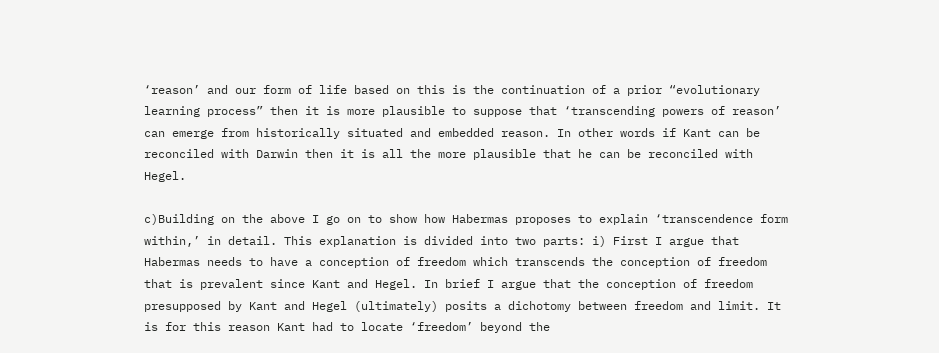‘reason’ and our form of life based on this is the continuation of a prior “evolutionary learning process” then it is more plausible to suppose that ‘transcending powers of reason’ can emerge from historically situated and embedded reason. In other words if Kant can be reconciled with Darwin then it is all the more plausible that he can be reconciled with Hegel.

c)Building on the above I go on to show how Habermas proposes to explain ‘transcendence form within,’ in detail. This explanation is divided into two parts: i) First I argue that Habermas needs to have a conception of freedom which transcends the conception of freedom that is prevalent since Kant and Hegel. In brief I argue that the conception of freedom presupposed by Kant and Hegel (ultimately) posits a dichotomy between freedom and limit. It is for this reason Kant had to locate ‘freedom’ beyond the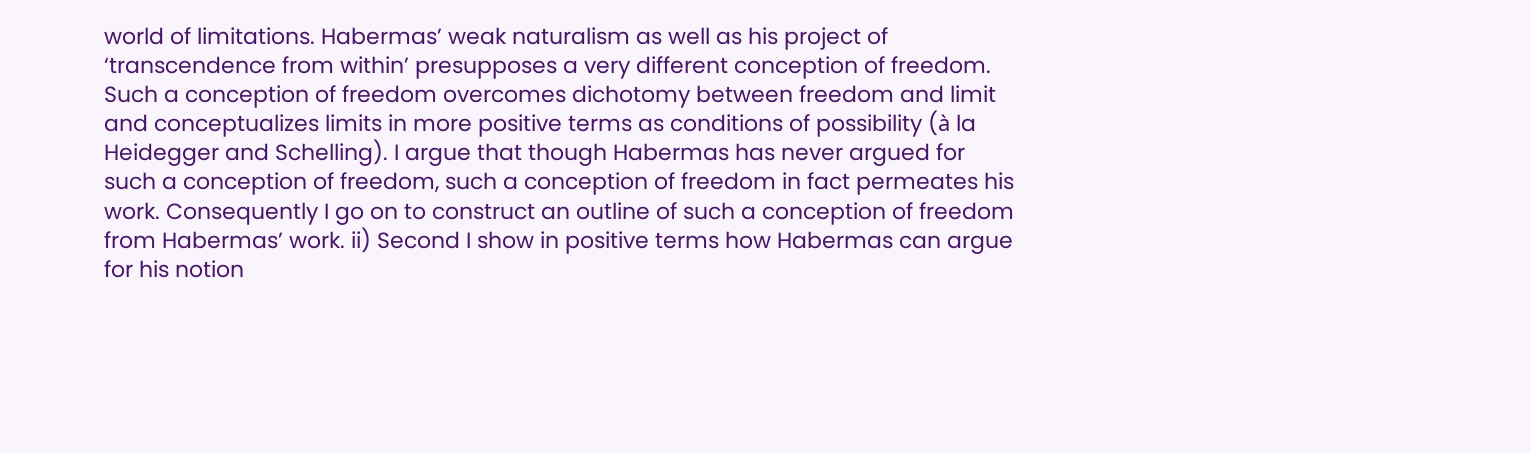world of limitations. Habermas’ weak naturalism as well as his project of ‘transcendence from within’ presupposes a very different conception of freedom. Such a conception of freedom overcomes dichotomy between freedom and limit and conceptualizes limits in more positive terms as conditions of possibility (à la Heidegger and Schelling). I argue that though Habermas has never argued for such a conception of freedom, such a conception of freedom in fact permeates his work. Consequently I go on to construct an outline of such a conception of freedom from Habermas’ work. ii) Second I show in positive terms how Habermas can argue for his notion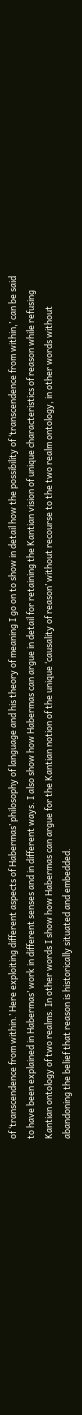of ‘transcendence from within.’ Here exploiting different aspects of Habermas’ philosophy of language and his theory of meaning I go on to show in detail how the possibility of ‘transcendence from within,’ can be said to have been explained in Habermas’ work in different senses and in different ways. I also show how Habermas can argue in detail for retaining the Kantian vision of unique characteristics of reason while refusing Kantian ontology of two realms. In other words I show how Habermas can argue for the Kantian notion of the unique ‘causality of reason’ without recourse to the two realm ontology, in other words without abandoning the belief that reason is historically situated and embedded.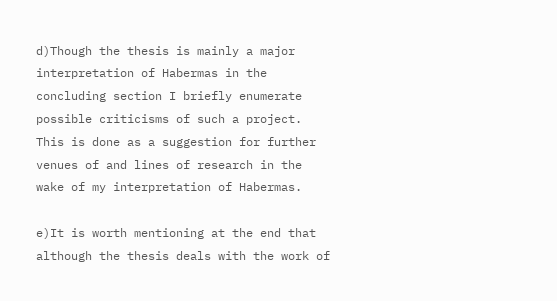d)Though the thesis is mainly a major interpretation of Habermas in the concluding section I briefly enumerate possible criticisms of such a project. This is done as a suggestion for further venues of and lines of research in the wake of my interpretation of Habermas.

e)It is worth mentioning at the end that although the thesis deals with the work of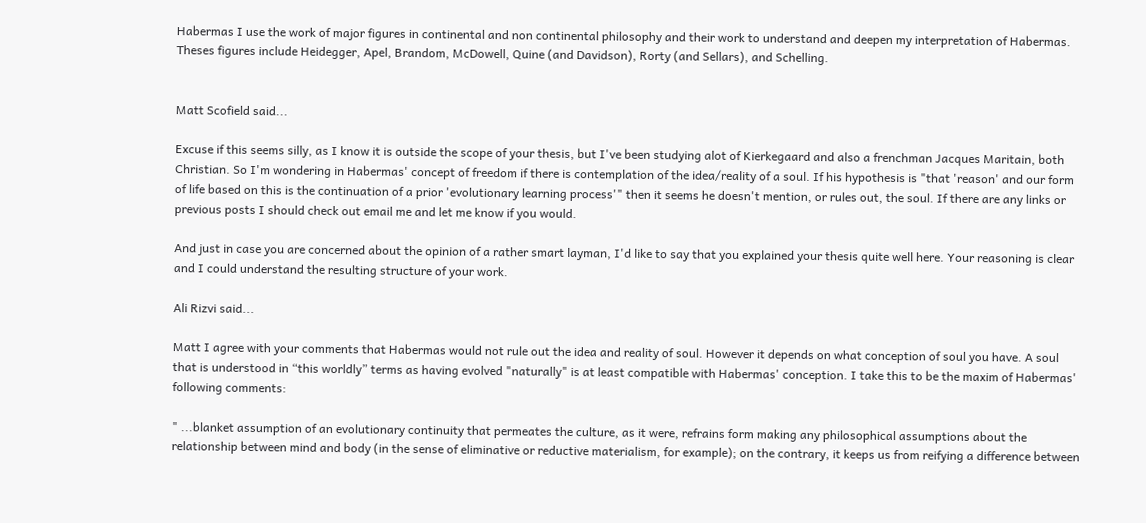Habermas I use the work of major figures in continental and non continental philosophy and their work to understand and deepen my interpretation of Habermas. Theses figures include Heidegger, Apel, Brandom, McDowell, Quine (and Davidson), Rorty (and Sellars), and Schelling.


Matt Scofield said...

Excuse if this seems silly, as I know it is outside the scope of your thesis, but I've been studying alot of Kierkegaard and also a frenchman Jacques Maritain, both Christian. So I'm wondering in Habermas' concept of freedom if there is contemplation of the idea/reality of a soul. If his hypothesis is "that 'reason' and our form of life based on this is the continuation of a prior 'evolutionary learning process'" then it seems he doesn't mention, or rules out, the soul. If there are any links or previous posts I should check out email me and let me know if you would.

And just in case you are concerned about the opinion of a rather smart layman, I'd like to say that you explained your thesis quite well here. Your reasoning is clear and I could understand the resulting structure of your work.

Ali Rizvi said...

Matt I agree with your comments that Habermas would not rule out the idea and reality of soul. However it depends on what conception of soul you have. A soul that is understood in “this worldly” terms as having evolved "naturally" is at least compatible with Habermas' conception. I take this to be the maxim of Habermas' following comments:

" ...blanket assumption of an evolutionary continuity that permeates the culture, as it were, refrains form making any philosophical assumptions about the relationship between mind and body (in the sense of eliminative or reductive materialism, for example); on the contrary, it keeps us from reifying a difference between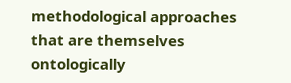methodological approaches that are themselves ontologically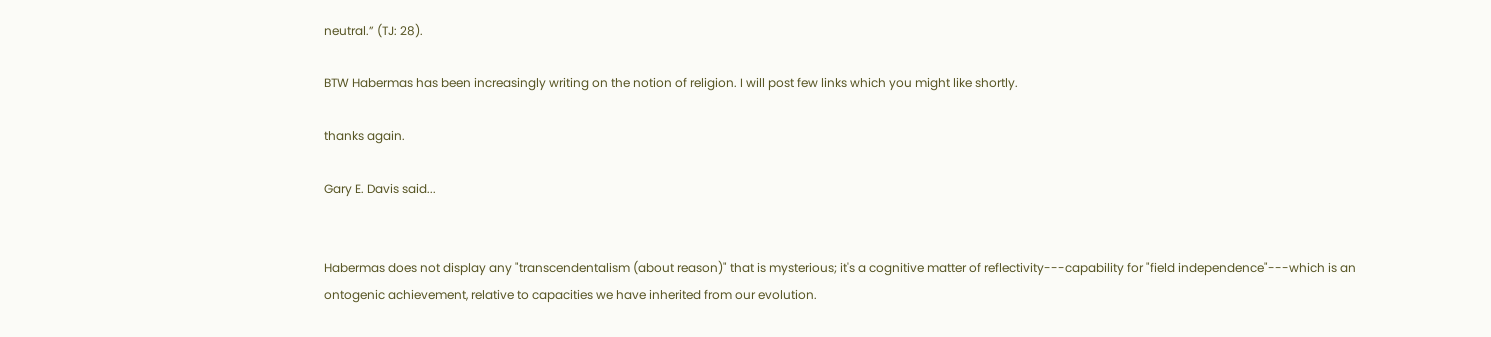neutral.” (TJ: 28).

BTW Habermas has been increasingly writing on the notion of religion. I will post few links which you might like shortly.

thanks again.

Gary E. Davis said...


Habermas does not display any "transcendentalism (about reason)" that is mysterious; it's a cognitive matter of reflectivity---capability for "field independence"---which is an ontogenic achievement, relative to capacities we have inherited from our evolution.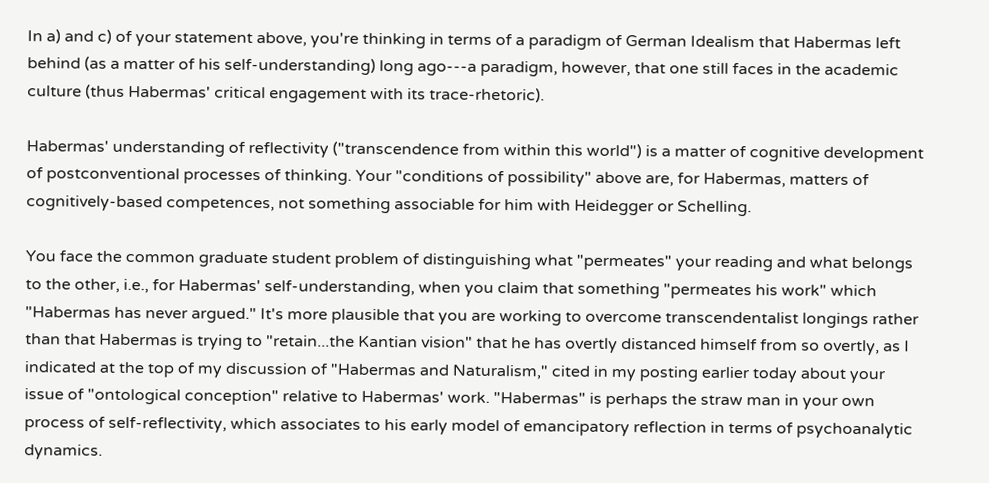In a) and c) of your statement above, you're thinking in terms of a paradigm of German Idealism that Habermas left behind (as a matter of his self-understanding) long ago---a paradigm, however, that one still faces in the academic culture (thus Habermas' critical engagement with its trace-rhetoric).

Habermas' understanding of reflectivity ("transcendence from within this world") is a matter of cognitive development of postconventional processes of thinking. Your "conditions of possibility" above are, for Habermas, matters of cognitively-based competences, not something associable for him with Heidegger or Schelling.

You face the common graduate student problem of distinguishing what "permeates" your reading and what belongs to the other, i.e., for Habermas' self-understanding, when you claim that something "permeates his work" which "Habermas has never argued." It's more plausible that you are working to overcome transcendentalist longings rather than that Habermas is trying to "retain...the Kantian vision" that he has overtly distanced himself from so overtly, as I indicated at the top of my discussion of "Habermas and Naturalism," cited in my posting earlier today about your issue of "ontological conception" relative to Habermas' work. "Habermas" is perhaps the straw man in your own process of self-reflectivity, which associates to his early model of emancipatory reflection in terms of psychoanalytic dynamics.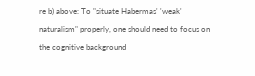re b) above: To "situate Habermas' 'weak' naturalism" properly, one should need to focus on the cognitive background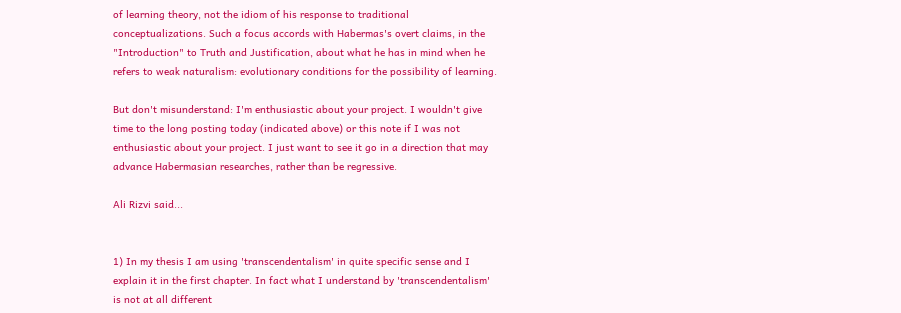of learning theory, not the idiom of his response to traditional conceptualizations. Such a focus accords with Habermas's overt claims, in the "Introduction" to Truth and Justification, about what he has in mind when he refers to weak naturalism: evolutionary conditions for the possibility of learning.

But don't misunderstand: I'm enthusiastic about your project. I wouldn't give time to the long posting today (indicated above) or this note if I was not enthusiastic about your project. I just want to see it go in a direction that may advance Habermasian researches, rather than be regressive.

Ali Rizvi said...


1) In my thesis I am using 'transcendentalism' in quite specific sense and I explain it in the first chapter. In fact what I understand by 'transcendentalism' is not at all different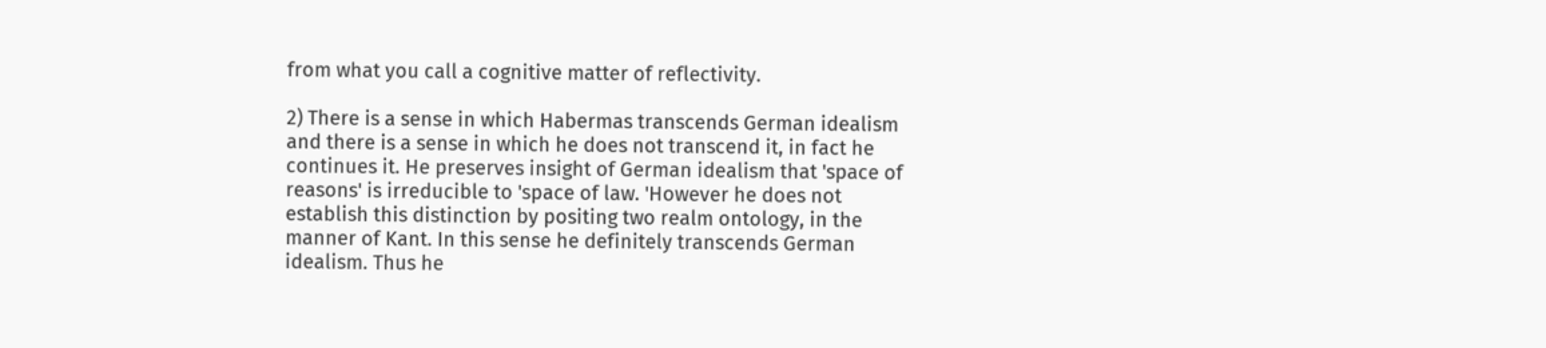from what you call a cognitive matter of reflectivity.

2) There is a sense in which Habermas transcends German idealism and there is a sense in which he does not transcend it, in fact he continues it. He preserves insight of German idealism that 'space of reasons' is irreducible to 'space of law. 'However he does not establish this distinction by positing two realm ontology, in the manner of Kant. In this sense he definitely transcends German idealism. Thus he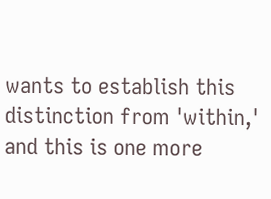wants to establish this distinction from 'within,' and this is one more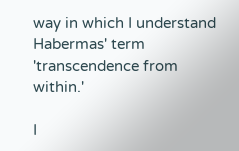way in which I understand Habermas' term 'transcendence from within.'

I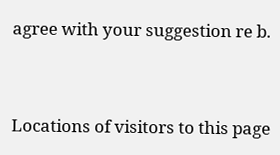agree with your suggestion re b.


Locations of visitors to this page